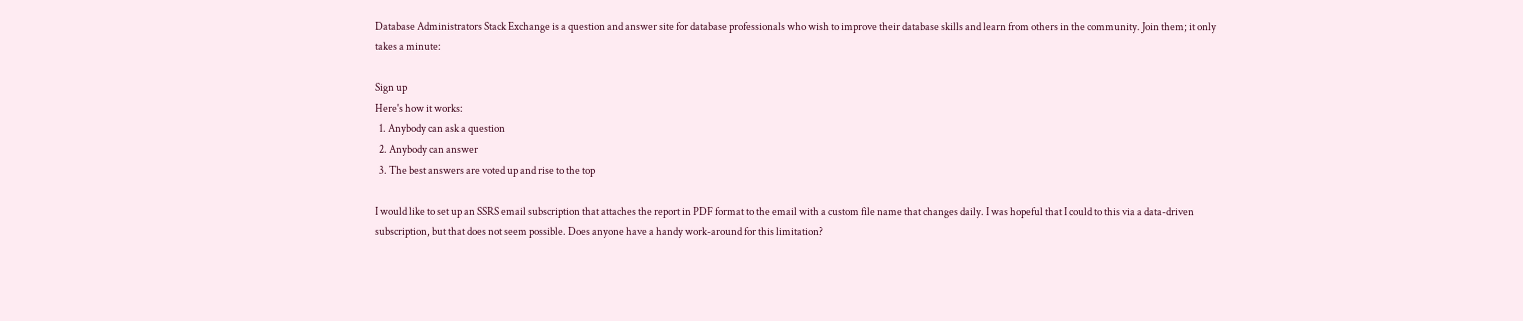Database Administrators Stack Exchange is a question and answer site for database professionals who wish to improve their database skills and learn from others in the community. Join them; it only takes a minute:

Sign up
Here's how it works:
  1. Anybody can ask a question
  2. Anybody can answer
  3. The best answers are voted up and rise to the top

I would like to set up an SSRS email subscription that attaches the report in PDF format to the email with a custom file name that changes daily. I was hopeful that I could to this via a data-driven subscription, but that does not seem possible. Does anyone have a handy work-around for this limitation?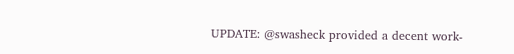UPDATE: @swasheck provided a decent work-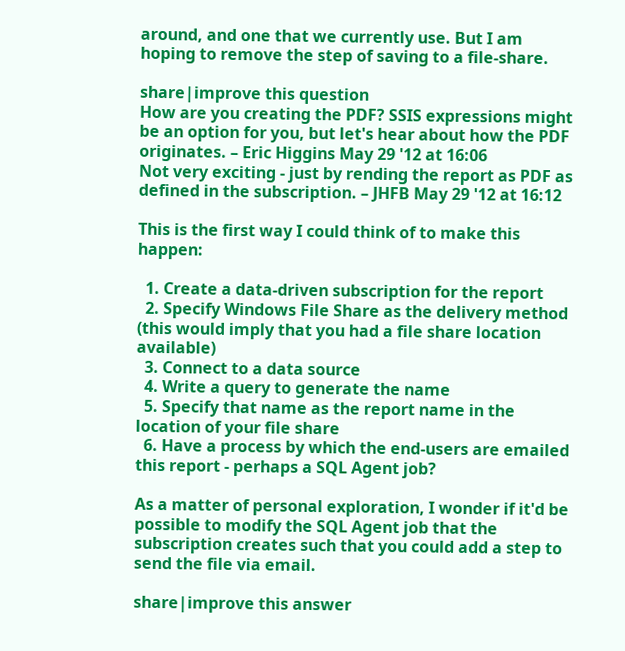around, and one that we currently use. But I am hoping to remove the step of saving to a file-share.

share|improve this question
How are you creating the PDF? SSIS expressions might be an option for you, but let's hear about how the PDF originates. – Eric Higgins May 29 '12 at 16:06
Not very exciting - just by rending the report as PDF as defined in the subscription. – JHFB May 29 '12 at 16:12

This is the first way I could think of to make this happen:

  1. Create a data-driven subscription for the report
  2. Specify Windows File Share as the delivery method (this would imply that you had a file share location available)
  3. Connect to a data source
  4. Write a query to generate the name
  5. Specify that name as the report name in the location of your file share
  6. Have a process by which the end-users are emailed this report - perhaps a SQL Agent job?

As a matter of personal exploration, I wonder if it'd be possible to modify the SQL Agent job that the subscription creates such that you could add a step to send the file via email.

share|improve this answer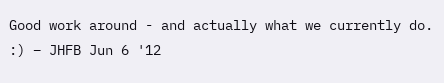Good work around - and actually what we currently do. :) – JHFB Jun 6 '12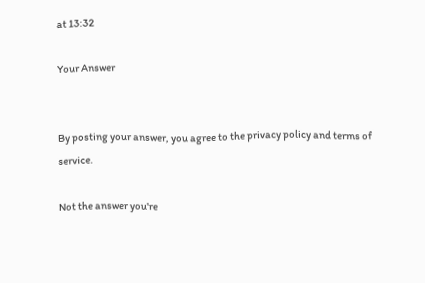at 13:32

Your Answer


By posting your answer, you agree to the privacy policy and terms of service.

Not the answer you're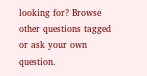looking for? Browse other questions tagged or ask your own question.